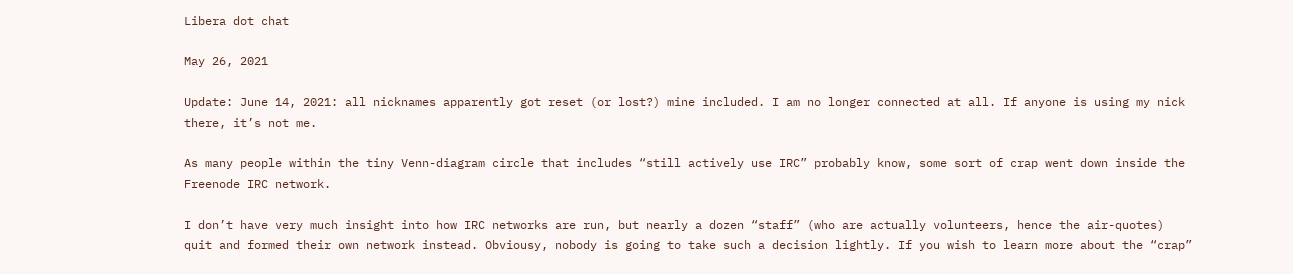Libera dot chat

May 26, 2021

Update: June 14, 2021: all nicknames apparently got reset (or lost?) mine included. I am no longer connected at all. If anyone is using my nick there, it’s not me.

As many people within the tiny Venn-diagram circle that includes “still actively use IRC” probably know, some sort of crap went down inside the Freenode IRC network.

I don’t have very much insight into how IRC networks are run, but nearly a dozen “staff” (who are actually volunteers, hence the air-quotes) quit and formed their own network instead. Obviousy, nobody is going to take such a decision lightly. If you wish to learn more about the “crap”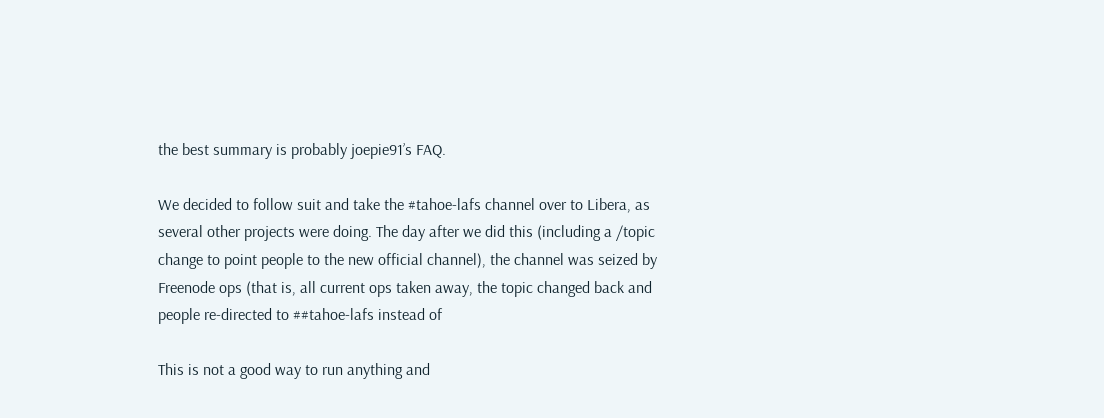the best summary is probably joepie91’s FAQ.

We decided to follow suit and take the #tahoe-lafs channel over to Libera, as several other projects were doing. The day after we did this (including a /topic change to point people to the new official channel), the channel was seized by Freenode ops (that is, all current ops taken away, the topic changed back and people re-directed to ##tahoe-lafs instead of

This is not a good way to run anything and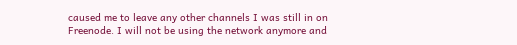caused me to leave any other channels I was still in on Freenode. I will not be using the network anymore and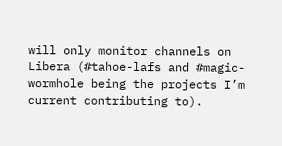will only monitor channels on Libera (#tahoe-lafs and #magic-wormhole being the projects I’m current contributing to).